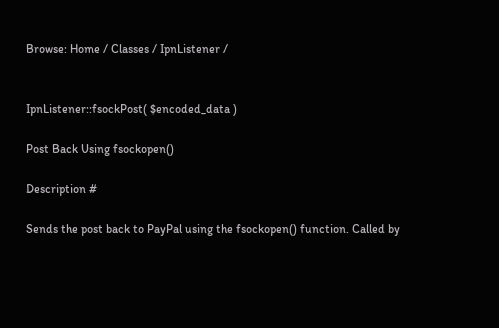Browse: Home / Classes / IpnListener /


IpnListener::fsockPost( $encoded_data )

Post Back Using fsockopen()

Description #

Sends the post back to PayPal using the fsockopen() function. Called by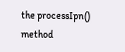the processIpn() method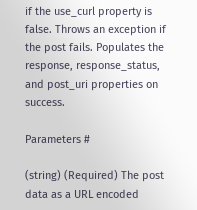if the use_curl property is false. Throws an exception if the post fails. Populates the response, response_status, and post_uri properties on success.

Parameters #

(string) (Required) The post data as a URL encoded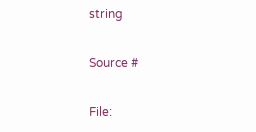string

Source #

File: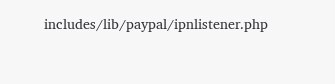includes/lib/paypal/ipnlistener.php